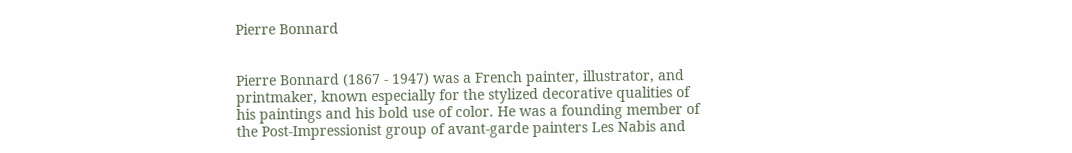Pierre Bonnard


Pierre Bonnard (1867 - 1947) was a French painter, illustrator, and printmaker, known especially for the stylized decorative qualities of his paintings and his bold use of color. He was a founding member of the Post-Impressionist group of avant-garde painters Les Nabis and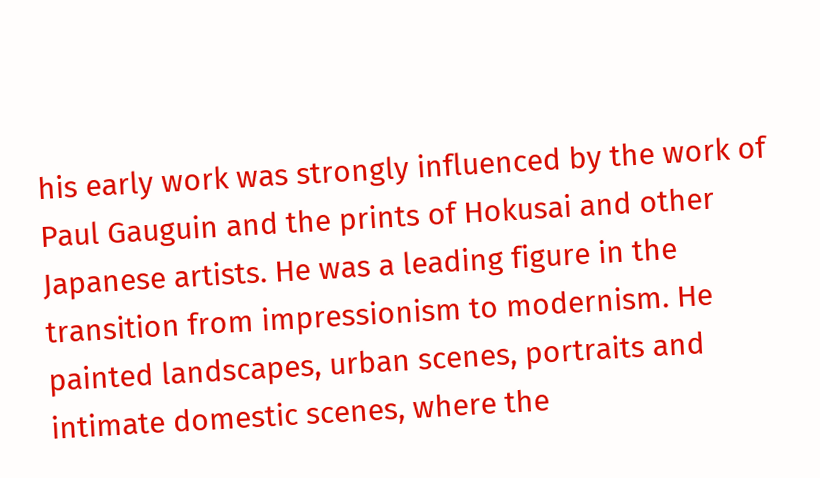his early work was strongly influenced by the work of Paul Gauguin and the prints of Hokusai and other Japanese artists. He was a leading figure in the transition from impressionism to modernism. He painted landscapes, urban scenes, portraits and intimate domestic scenes, where the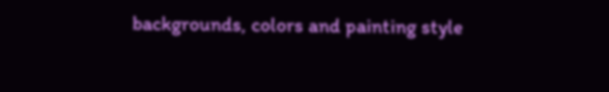backgrounds, colors and painting style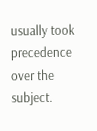usually took precedence over the subject.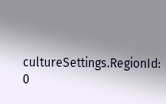cultureSettings.RegionId: 0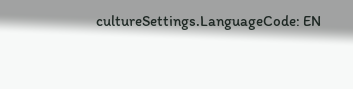cultureSettings.LanguageCode: EN